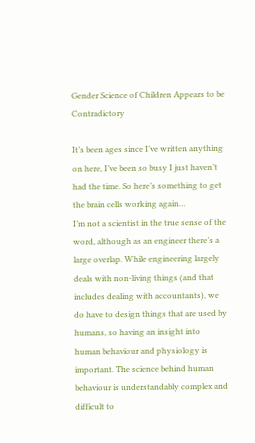Gender Science of Children Appears to be Contradictory

It’s been ages since I’ve written anything on here, I’ve been so busy I just haven’t had the time. So here’s something to get the brain cells working again…
I’m not a scientist in the true sense of the word, although as an engineer there’s a large overlap. While engineering largely deals with non-living things (and that includes dealing with accountants), we do have to design things that are used by humans, so having an insight into human behaviour and physiology is important. The science behind human behaviour is understandably complex and difficult to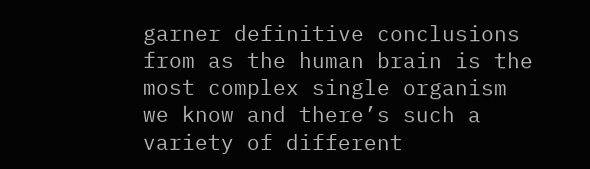garner definitive conclusions from as the human brain is the most complex single organism we know and there’s such a variety of different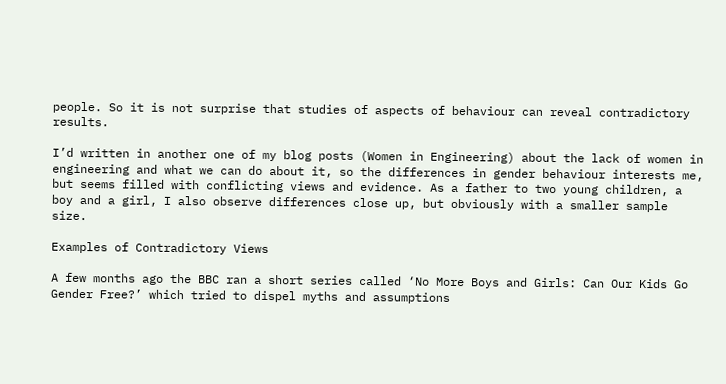people. So it is not surprise that studies of aspects of behaviour can reveal contradictory results.

I’d written in another one of my blog posts (Women in Engineering) about the lack of women in engineering and what we can do about it, so the differences in gender behaviour interests me, but seems filled with conflicting views and evidence. As a father to two young children, a boy and a girl, I also observe differences close up, but obviously with a smaller sample size.

Examples of Contradictory Views

A few months ago the BBC ran a short series called ‘No More Boys and Girls: Can Our Kids Go Gender Free?’ which tried to dispel myths and assumptions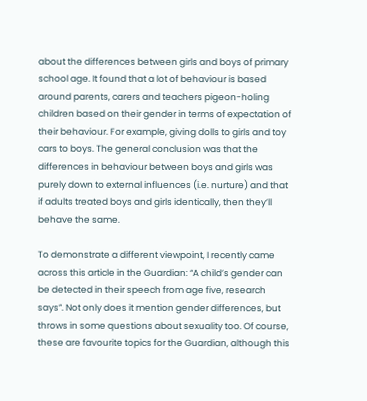about the differences between girls and boys of primary school age. It found that a lot of behaviour is based around parents, carers and teachers pigeon-holing children based on their gender in terms of expectation of their behaviour. For example, giving dolls to girls and toy cars to boys. The general conclusion was that the differences in behaviour between boys and girls was purely down to external influences (i.e. nurture) and that if adults treated boys and girls identically, then they’ll behave the same.

To demonstrate a different viewpoint, I recently came across this article in the Guardian: “A child’s gender can be detected in their speech from age five, research says”. Not only does it mention gender differences, but throws in some questions about sexuality too. Of course, these are favourite topics for the Guardian, although this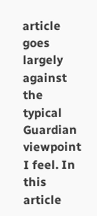article goes largely against the typical Guardian viewpoint I feel. In this article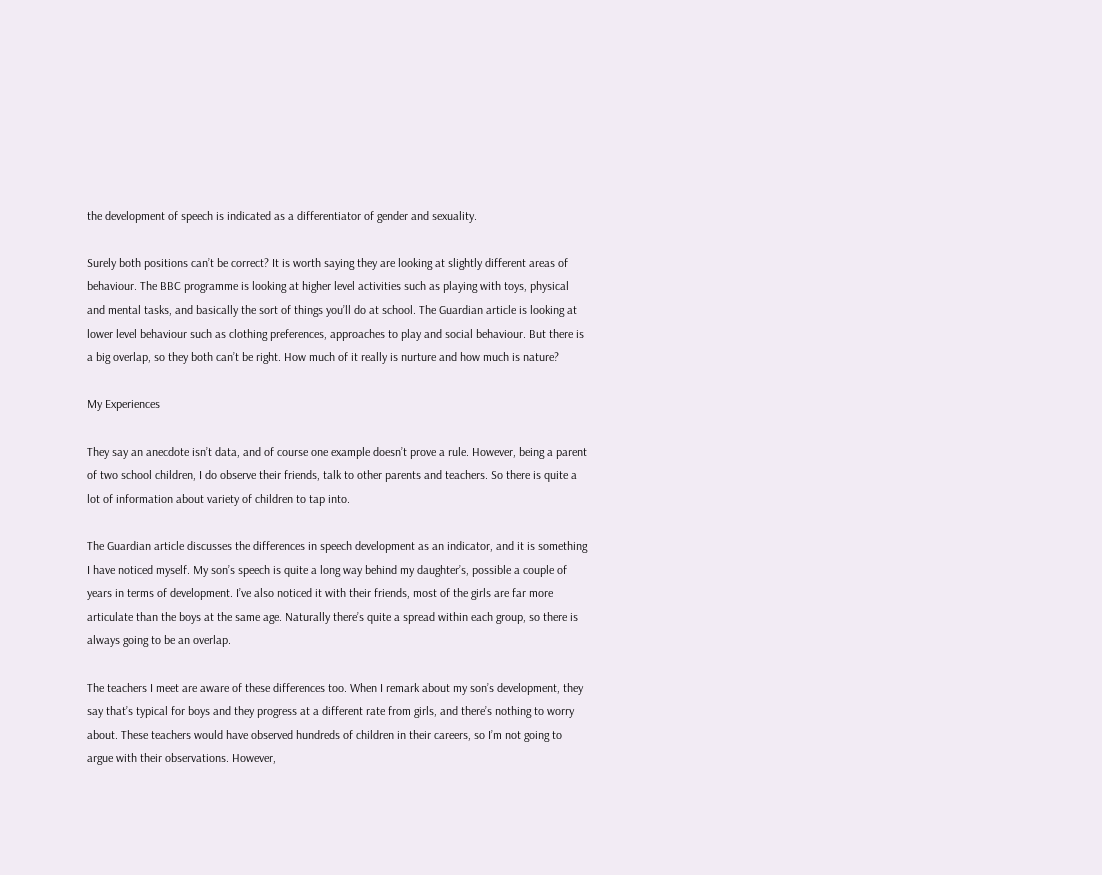the development of speech is indicated as a differentiator of gender and sexuality.

Surely both positions can’t be correct? It is worth saying they are looking at slightly different areas of behaviour. The BBC programme is looking at higher level activities such as playing with toys, physical and mental tasks, and basically the sort of things you’ll do at school. The Guardian article is looking at lower level behaviour such as clothing preferences, approaches to play and social behaviour. But there is a big overlap, so they both can’t be right. How much of it really is nurture and how much is nature?

My Experiences

They say an anecdote isn’t data, and of course one example doesn’t prove a rule. However, being a parent of two school children, I do observe their friends, talk to other parents and teachers. So there is quite a lot of information about variety of children to tap into.

The Guardian article discusses the differences in speech development as an indicator, and it is something I have noticed myself. My son’s speech is quite a long way behind my daughter’s, possible a couple of years in terms of development. I’ve also noticed it with their friends, most of the girls are far more articulate than the boys at the same age. Naturally there’s quite a spread within each group, so there is always going to be an overlap.

The teachers I meet are aware of these differences too. When I remark about my son’s development, they say that’s typical for boys and they progress at a different rate from girls, and there’s nothing to worry about. These teachers would have observed hundreds of children in their careers, so I’m not going to argue with their observations. However,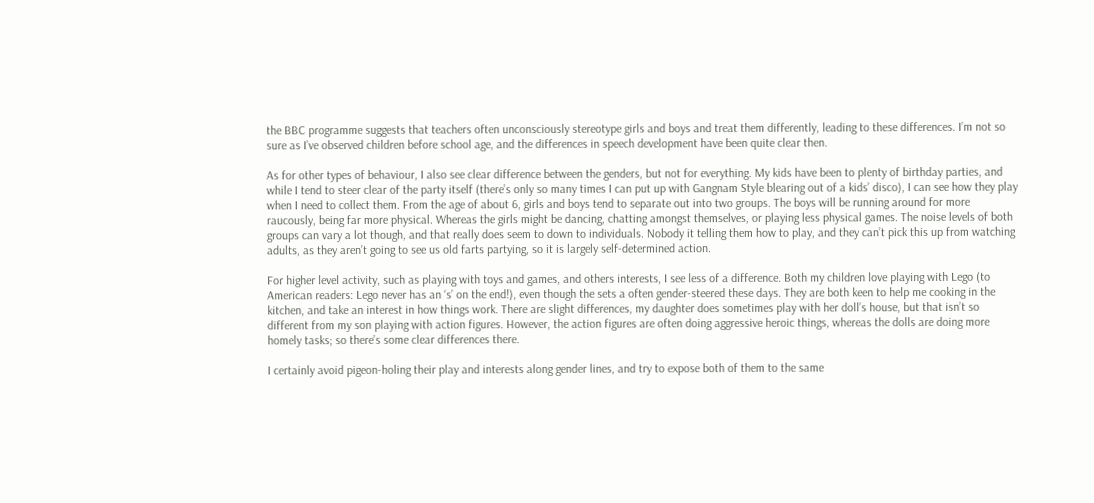the BBC programme suggests that teachers often unconsciously stereotype girls and boys and treat them differently, leading to these differences. I’m not so sure as I’ve observed children before school age, and the differences in speech development have been quite clear then.

As for other types of behaviour, I also see clear difference between the genders, but not for everything. My kids have been to plenty of birthday parties, and while I tend to steer clear of the party itself (there’s only so many times I can put up with Gangnam Style blearing out of a kids’ disco), I can see how they play when I need to collect them. From the age of about 6, girls and boys tend to separate out into two groups. The boys will be running around for more raucously, being far more physical. Whereas the girls might be dancing, chatting amongst themselves, or playing less physical games. The noise levels of both groups can vary a lot though, and that really does seem to down to individuals. Nobody it telling them how to play, and they can’t pick this up from watching adults, as they aren’t going to see us old farts partying, so it is largely self-determined action.

For higher level activity, such as playing with toys and games, and others interests, I see less of a difference. Both my children love playing with Lego (to American readers: Lego never has an ‘s’ on the end!), even though the sets a often gender-steered these days. They are both keen to help me cooking in the kitchen, and take an interest in how things work. There are slight differences, my daughter does sometimes play with her doll’s house, but that isn’t so different from my son playing with action figures. However, the action figures are often doing aggressive heroic things, whereas the dolls are doing more homely tasks; so there’s some clear differences there.

I certainly avoid pigeon-holing their play and interests along gender lines, and try to expose both of them to the same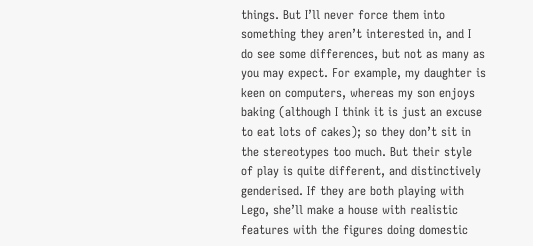things. But I’ll never force them into something they aren’t interested in, and I do see some differences, but not as many as you may expect. For example, my daughter is keen on computers, whereas my son enjoys baking (although I think it is just an excuse to eat lots of cakes); so they don’t sit in the stereotypes too much. But their style of play is quite different, and distinctively genderised. If they are both playing with Lego, she’ll make a house with realistic features with the figures doing domestic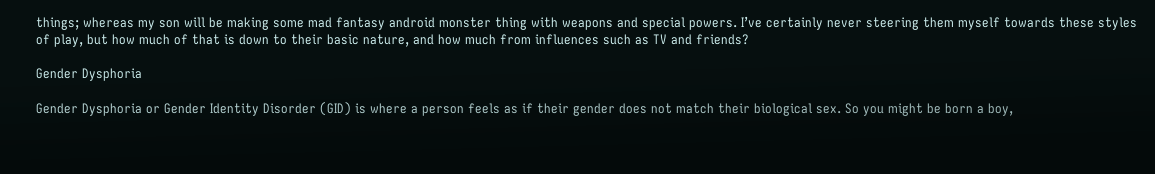things; whereas my son will be making some mad fantasy android monster thing with weapons and special powers. I’ve certainly never steering them myself towards these styles of play, but how much of that is down to their basic nature, and how much from influences such as TV and friends?

Gender Dysphoria

Gender Dysphoria or Gender Identity Disorder (GID) is where a person feels as if their gender does not match their biological sex. So you might be born a boy,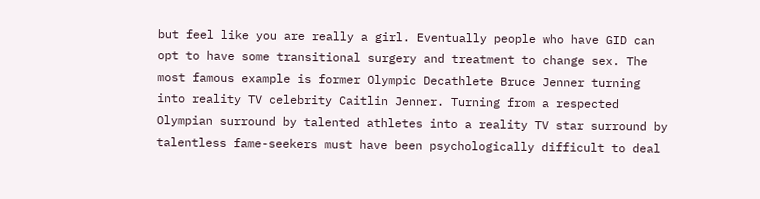but feel like you are really a girl. Eventually people who have GID can opt to have some transitional surgery and treatment to change sex. The most famous example is former Olympic Decathlete Bruce Jenner turning into reality TV celebrity Caitlin Jenner. Turning from a respected Olympian surround by talented athletes into a reality TV star surround by talentless fame-seekers must have been psychologically difficult to deal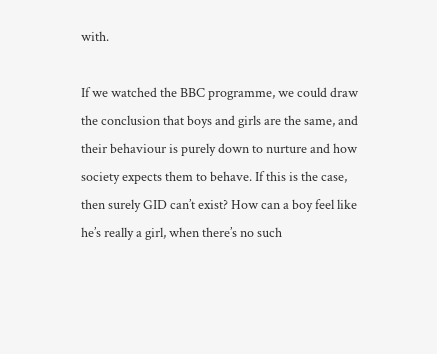with.

If we watched the BBC programme, we could draw the conclusion that boys and girls are the same, and their behaviour is purely down to nurture and how society expects them to behave. If this is the case, then surely GID can’t exist? How can a boy feel like he’s really a girl, when there’s no such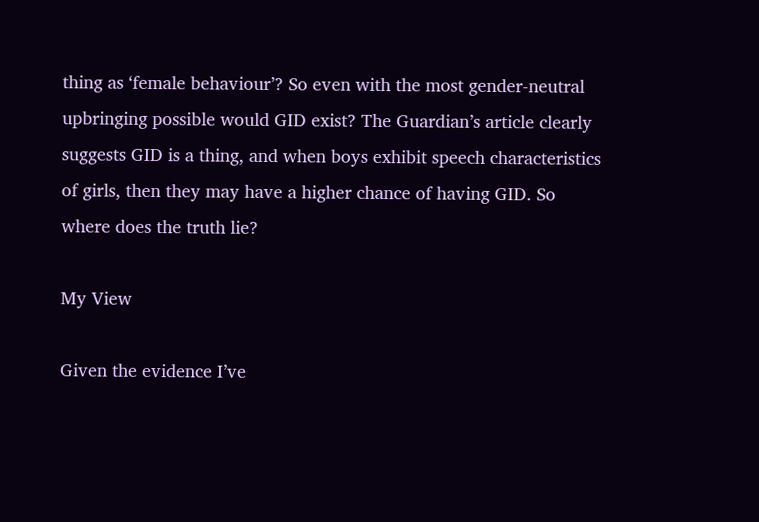thing as ‘female behaviour’? So even with the most gender-neutral upbringing possible would GID exist? The Guardian’s article clearly suggests GID is a thing, and when boys exhibit speech characteristics of girls, then they may have a higher chance of having GID. So where does the truth lie?

My View

Given the evidence I’ve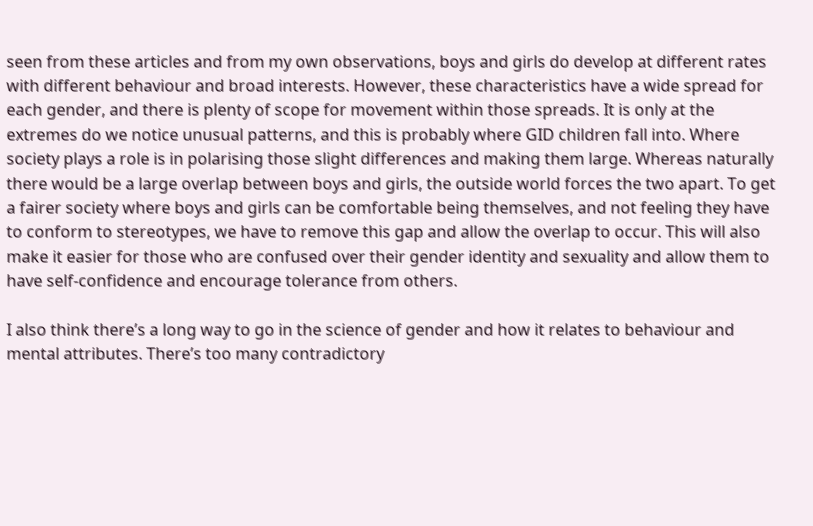seen from these articles and from my own observations, boys and girls do develop at different rates with different behaviour and broad interests. However, these characteristics have a wide spread for each gender, and there is plenty of scope for movement within those spreads. It is only at the extremes do we notice unusual patterns, and this is probably where GID children fall into. Where society plays a role is in polarising those slight differences and making them large. Whereas naturally there would be a large overlap between boys and girls, the outside world forces the two apart. To get a fairer society where boys and girls can be comfortable being themselves, and not feeling they have to conform to stereotypes, we have to remove this gap and allow the overlap to occur. This will also make it easier for those who are confused over their gender identity and sexuality and allow them to have self-confidence and encourage tolerance from others.

I also think there’s a long way to go in the science of gender and how it relates to behaviour and mental attributes. There’s too many contradictory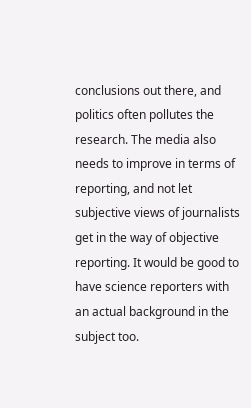conclusions out there, and politics often pollutes the research. The media also needs to improve in terms of reporting, and not let subjective views of journalists get in the way of objective reporting. It would be good to have science reporters with an actual background in the subject too.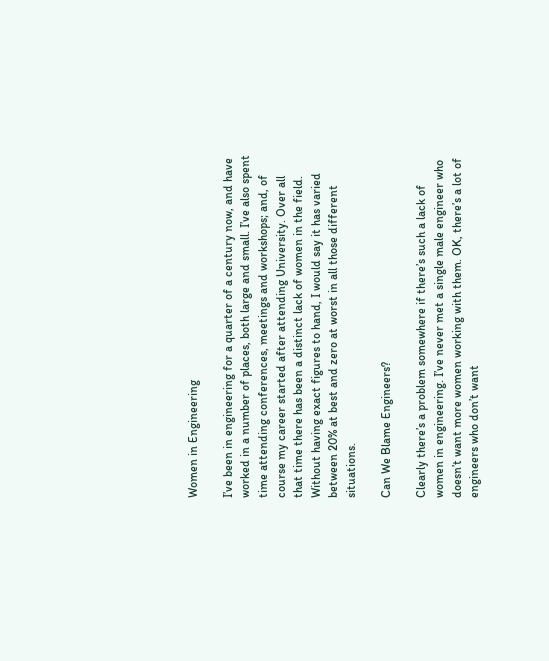Women in Engineering

I’ve been in engineering for a quarter of a century now, and have worked in a number of places, both large and small. I’ve also spent time attending conferences, meetings and workshops; and, of course my career started after attending University. Over all that time there has been a distinct lack of women in the field. Without having exact figures to hand, I would say it has varied between 20% at best and zero at worst in all those different situations.

Can We Blame Engineers?

Clearly there’s a problem somewhere if there’s such a lack of women in engineering. I’ve never met a single male engineer who doesn’t want more women working with them. OK, there’s a lot of engineers who don’t want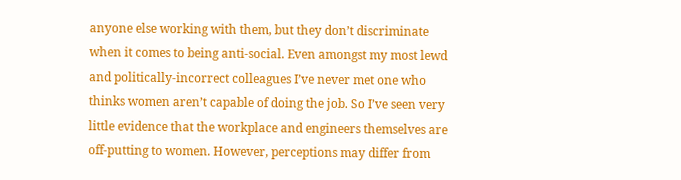anyone else working with them, but they don’t discriminate when it comes to being anti-social. Even amongst my most lewd and politically-incorrect colleagues I’ve never met one who thinks women aren’t capable of doing the job. So I’ve seen very little evidence that the workplace and engineers themselves are off-putting to women. However, perceptions may differ from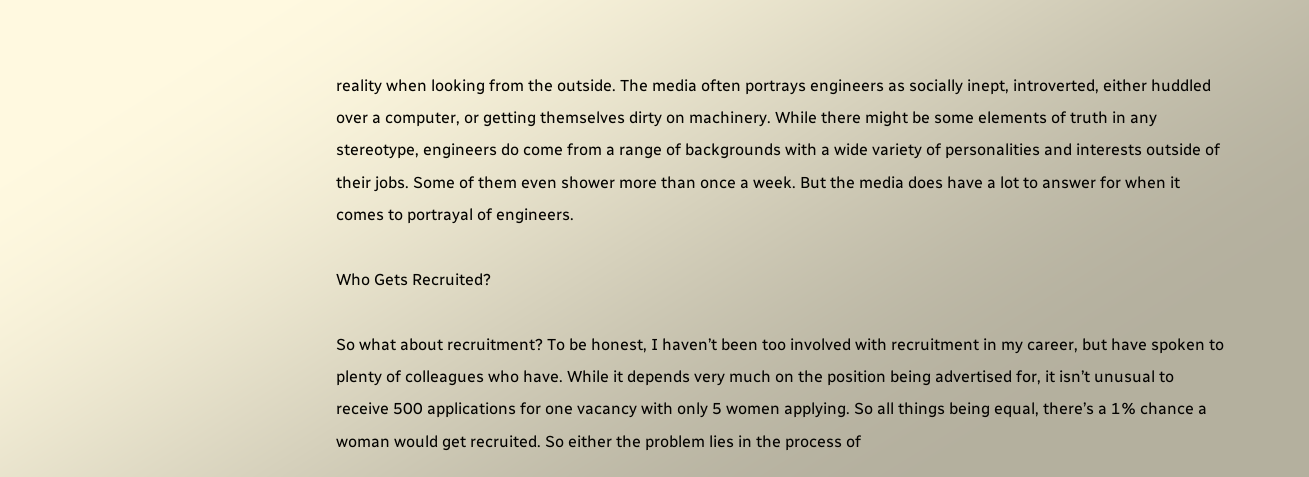reality when looking from the outside. The media often portrays engineers as socially inept, introverted, either huddled over a computer, or getting themselves dirty on machinery. While there might be some elements of truth in any stereotype, engineers do come from a range of backgrounds with a wide variety of personalities and interests outside of their jobs. Some of them even shower more than once a week. But the media does have a lot to answer for when it comes to portrayal of engineers.

Who Gets Recruited?

So what about recruitment? To be honest, I haven’t been too involved with recruitment in my career, but have spoken to plenty of colleagues who have. While it depends very much on the position being advertised for, it isn’t unusual to receive 500 applications for one vacancy with only 5 women applying. So all things being equal, there’s a 1% chance a woman would get recruited. So either the problem lies in the process of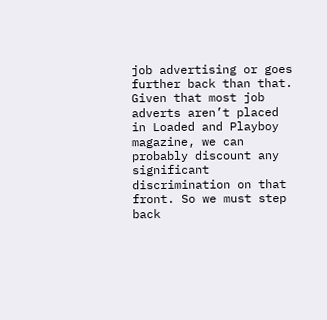job advertising or goes further back than that. Given that most job adverts aren’t placed in Loaded and Playboy magazine, we can probably discount any significant discrimination on that front. So we must step back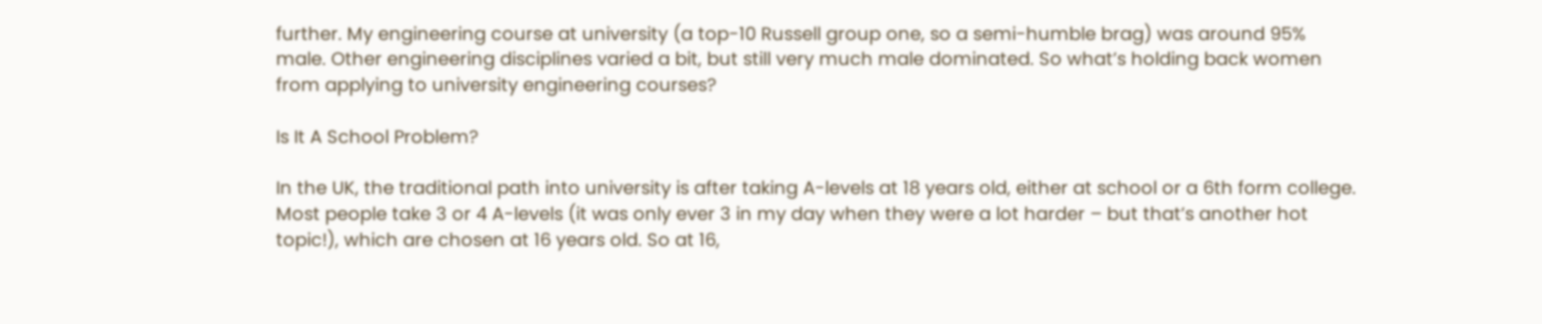further. My engineering course at university (a top-10 Russell group one, so a semi-humble brag) was around 95% male. Other engineering disciplines varied a bit, but still very much male dominated. So what’s holding back women from applying to university engineering courses?

Is It A School Problem?

In the UK, the traditional path into university is after taking A-levels at 18 years old, either at school or a 6th form college. Most people take 3 or 4 A-levels (it was only ever 3 in my day when they were a lot harder – but that’s another hot topic!), which are chosen at 16 years old. So at 16,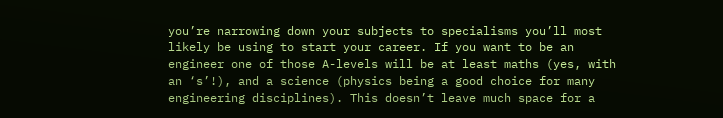you’re narrowing down your subjects to specialisms you’ll most likely be using to start your career. If you want to be an engineer one of those A-levels will be at least maths (yes, with an ‘s’!), and a science (physics being a good choice for many engineering disciplines). This doesn’t leave much space for a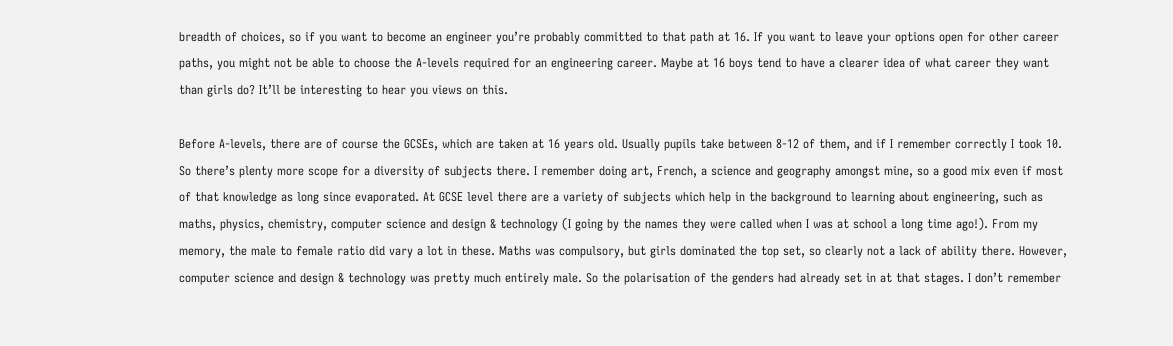breadth of choices, so if you want to become an engineer you’re probably committed to that path at 16. If you want to leave your options open for other career paths, you might not be able to choose the A-levels required for an engineering career. Maybe at 16 boys tend to have a clearer idea of what career they want than girls do? It’ll be interesting to hear you views on this.

Before A-levels, there are of course the GCSEs, which are taken at 16 years old. Usually pupils take between 8-12 of them, and if I remember correctly I took 10. So there’s plenty more scope for a diversity of subjects there. I remember doing art, French, a science and geography amongst mine, so a good mix even if most of that knowledge as long since evaporated. At GCSE level there are a variety of subjects which help in the background to learning about engineering, such as maths, physics, chemistry, computer science and design & technology (I going by the names they were called when I was at school a long time ago!). From my memory, the male to female ratio did vary a lot in these. Maths was compulsory, but girls dominated the top set, so clearly not a lack of ability there. However, computer science and design & technology was pretty much entirely male. So the polarisation of the genders had already set in at that stages. I don’t remember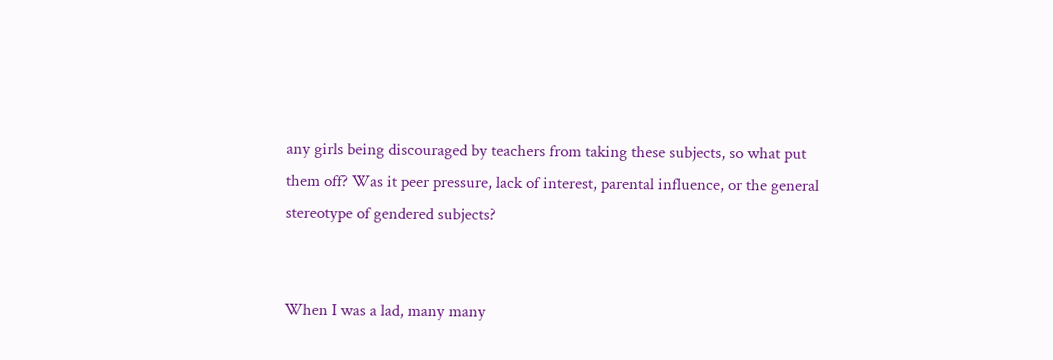any girls being discouraged by teachers from taking these subjects, so what put them off? Was it peer pressure, lack of interest, parental influence, or the general stereotype of gendered subjects?


When I was a lad, many many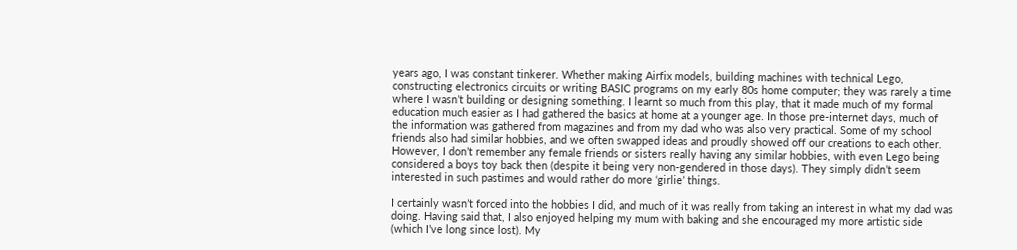years ago, I was constant tinkerer. Whether making Airfix models, building machines with technical Lego, constructing electronics circuits or writing BASIC programs on my early 80s home computer; they was rarely a time where I wasn’t building or designing something. I learnt so much from this play, that it made much of my formal education much easier as I had gathered the basics at home at a younger age. In those pre-internet days, much of the information was gathered from magazines and from my dad who was also very practical. Some of my school friends also had similar hobbies, and we often swapped ideas and proudly showed off our creations to each other. However, I don’t remember any female friends or sisters really having any similar hobbies, with even Lego being considered a boys toy back then (despite it being very non-gendered in those days). They simply didn’t seem interested in such pastimes and would rather do more ‘girlie’ things.

I certainly wasn’t forced into the hobbies I did, and much of it was really from taking an interest in what my dad was doing. Having said that, I also enjoyed helping my mum with baking and she encouraged my more artistic side (which I’ve long since lost). My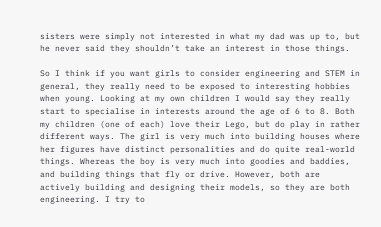sisters were simply not interested in what my dad was up to, but he never said they shouldn’t take an interest in those things.

So I think if you want girls to consider engineering and STEM in general, they really need to be exposed to interesting hobbies when young. Looking at my own children I would say they really start to specialise in interests around the age of 6 to 8. Both my children (one of each) love their Lego, but do play in rather different ways. The girl is very much into building houses where her figures have distinct personalities and do quite real-world things. Whereas the boy is very much into goodies and baddies, and building things that fly or drive. However, both are actively building and designing their models, so they are both engineering. I try to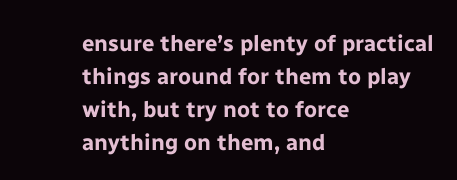ensure there’s plenty of practical things around for them to play with, but try not to force anything on them, and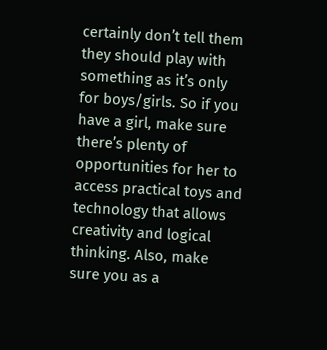certainly don’t tell them they should play with something as it’s only for boys/girls. So if you have a girl, make sure there’s plenty of opportunities for her to access practical toys and technology that allows creativity and logical thinking. Also, make sure you as a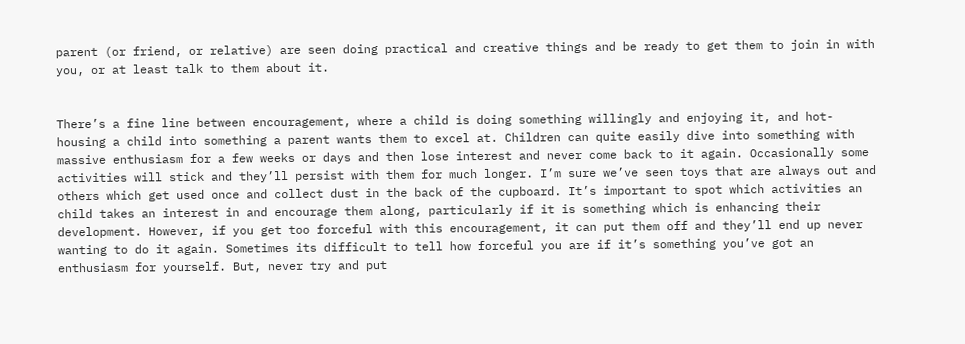parent (or friend, or relative) are seen doing practical and creative things and be ready to get them to join in with you, or at least talk to them about it.


There’s a fine line between encouragement, where a child is doing something willingly and enjoying it, and hot-housing a child into something a parent wants them to excel at. Children can quite easily dive into something with massive enthusiasm for a few weeks or days and then lose interest and never come back to it again. Occasionally some activities will stick and they’ll persist with them for much longer. I’m sure we’ve seen toys that are always out and others which get used once and collect dust in the back of the cupboard. It’s important to spot which activities an child takes an interest in and encourage them along, particularly if it is something which is enhancing their development. However, if you get too forceful with this encouragement, it can put them off and they’ll end up never wanting to do it again. Sometimes its difficult to tell how forceful you are if it’s something you’ve got an enthusiasm for yourself. But, never try and put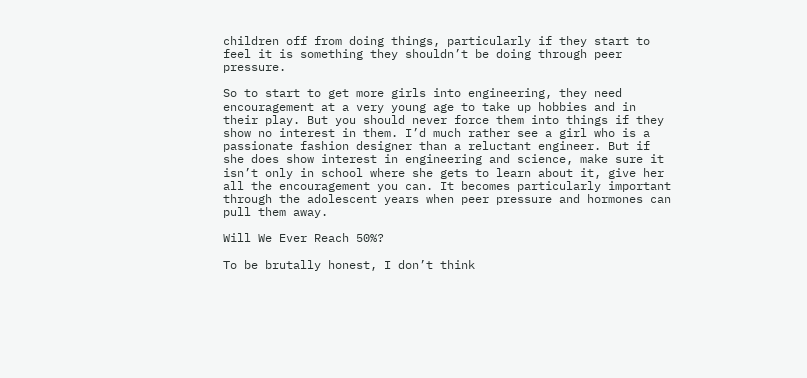children off from doing things, particularly if they start to feel it is something they shouldn’t be doing through peer pressure.

So to start to get more girls into engineering, they need encouragement at a very young age to take up hobbies and in their play. But you should never force them into things if they show no interest in them. I’d much rather see a girl who is a passionate fashion designer than a reluctant engineer. But if she does show interest in engineering and science, make sure it isn’t only in school where she gets to learn about it, give her all the encouragement you can. It becomes particularly important through the adolescent years when peer pressure and hormones can pull them away.

Will We Ever Reach 50%?

To be brutally honest, I don’t think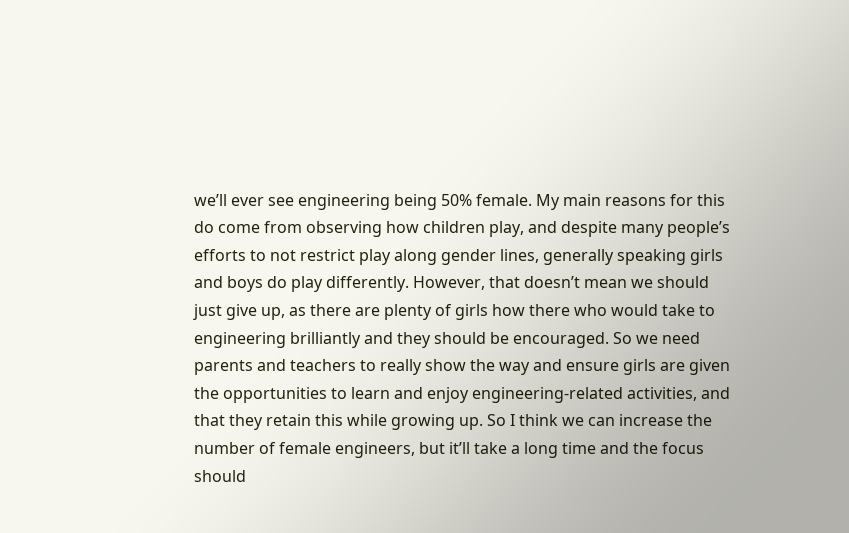we’ll ever see engineering being 50% female. My main reasons for this do come from observing how children play, and despite many people’s efforts to not restrict play along gender lines, generally speaking girls and boys do play differently. However, that doesn’t mean we should just give up, as there are plenty of girls how there who would take to engineering brilliantly and they should be encouraged. So we need parents and teachers to really show the way and ensure girls are given the opportunities to learn and enjoy engineering-related activities, and that they retain this while growing up. So I think we can increase the number of female engineers, but it’ll take a long time and the focus should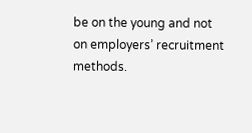be on the young and not on employers’ recruitment methods.